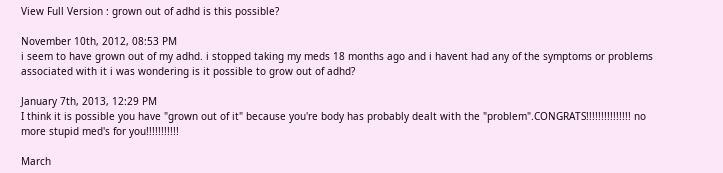View Full Version : grown out of adhd is this possible?

November 10th, 2012, 08:53 PM
i seem to have grown out of my adhd. i stopped taking my meds 18 months ago and i havent had any of the symptoms or problems associated with it i was wondering is it possible to grow out of adhd?

January 7th, 2013, 12:29 PM
I think it is possible you have "grown out of it" because you're body has probably dealt with the "problem".CONGRATS!!!!!!!!!!!!!!! no more stupid med's for you!!!!!!!!!!!

March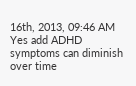16th, 2013, 09:46 AM
Yes add ADHD symptoms can diminish over time